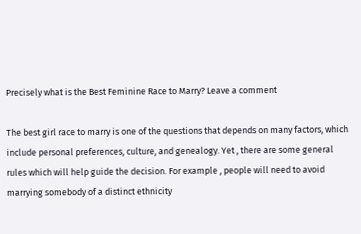Precisely what is the Best Feminine Race to Marry? Leave a comment

The best girl race to marry is one of the questions that depends on many factors, which include personal preferences, culture, and genealogy. Yet , there are some general rules which will help guide the decision. For example , people will need to avoid marrying somebody of a distinct ethnicity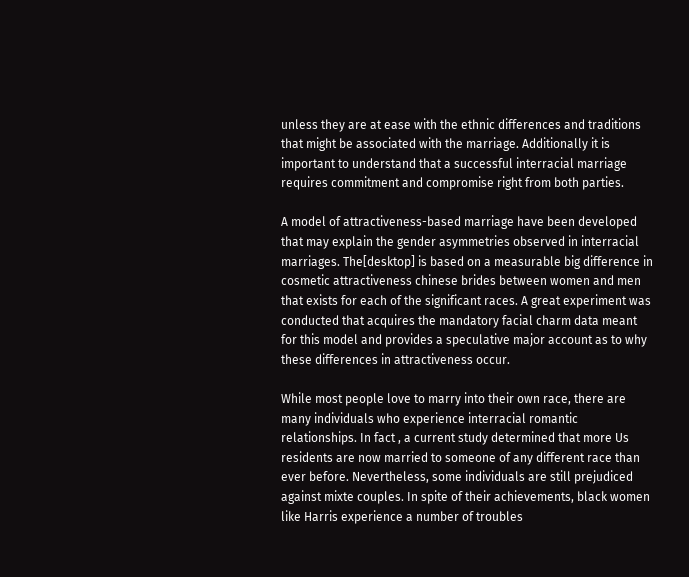unless they are at ease with the ethnic differences and traditions that might be associated with the marriage. Additionally it is important to understand that a successful interracial marriage requires commitment and compromise right from both parties.

A model of attractiveness-based marriage have been developed that may explain the gender asymmetries observed in interracial marriages. The[desktop] is based on a measurable big difference in cosmetic attractiveness chinese brides between women and men that exists for each of the significant races. A great experiment was conducted that acquires the mandatory facial charm data meant for this model and provides a speculative major account as to why these differences in attractiveness occur.

While most people love to marry into their own race, there are many individuals who experience interracial romantic relationships. In fact , a current study determined that more Us residents are now married to someone of any different race than ever before. Nevertheless, some individuals are still prejudiced against mixte couples. In spite of their achievements, black women like Harris experience a number of troubles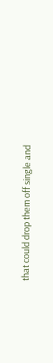that could drop them off single and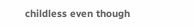childless even though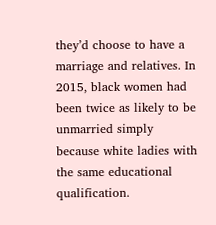they’d choose to have a marriage and relatives. In 2015, black women had been twice as likely to be unmarried simply because white ladies with the same educational qualification.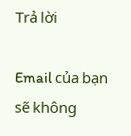Trả lời

Email của bạn sẽ không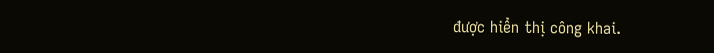được hiển thị công khai.